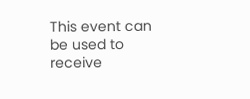This event can be used to receive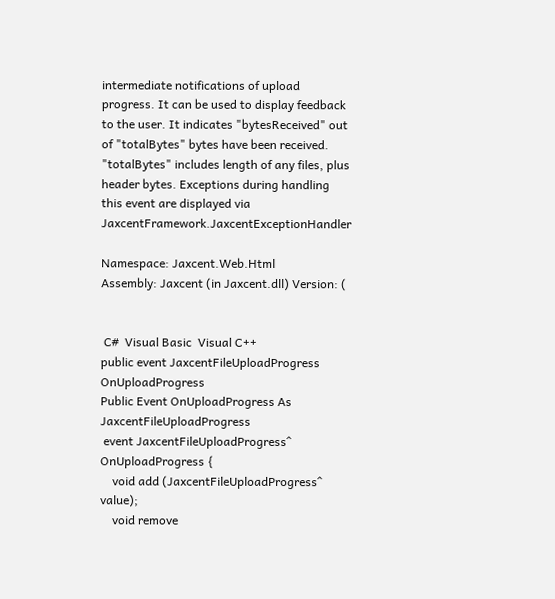intermediate notifications of upload progress. It can be used to display feedback to the user. It indicates "bytesReceived" out of "totalBytes" bytes have been received. "totalBytes" includes length of any files, plus header bytes. Exceptions during handling this event are displayed via JaxcentFramework.JaxcentExceptionHandler

Namespace: Jaxcent.Web.Html
Assembly: Jaxcent (in Jaxcent.dll) Version: (


 C#  Visual Basic  Visual C++
public event JaxcentFileUploadProgress OnUploadProgress
Public Event OnUploadProgress As JaxcentFileUploadProgress
 event JaxcentFileUploadProgress^ OnUploadProgress {
    void add (JaxcentFileUploadProgress^ value);
    void remove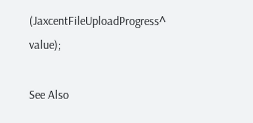(JaxcentFileUploadProgress^ value);

See Also